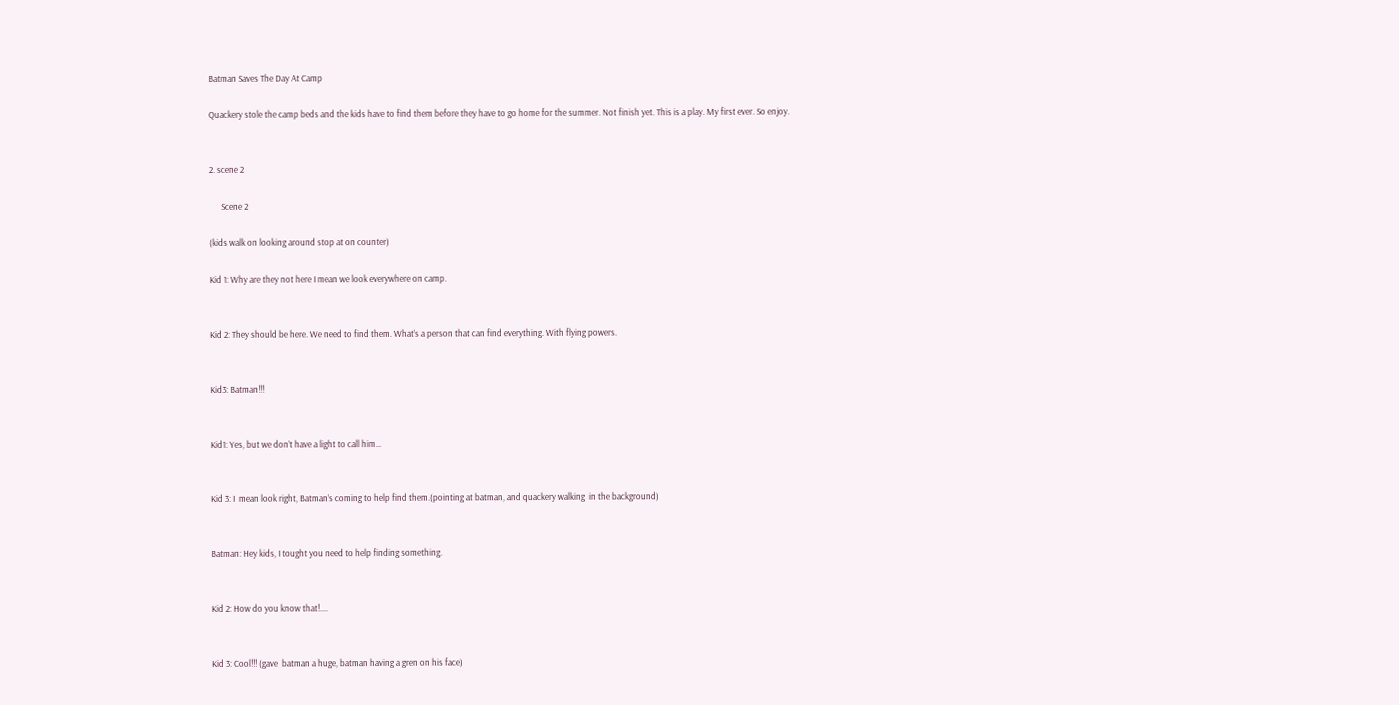Batman Saves The Day At Camp

Quackery stole the camp beds and the kids have to find them before they have to go home for the summer. Not finish yet. This is a play. My first ever. So enjoy.


2. scene 2

      Scene 2

(kids walk on looking around stop at on counter)

Kid 1: Why are they not here I mean we look everywhere on camp.


Kid 2: They should be here. We need to find them. What’s a person that can find everything. With flying powers.


Kid3: Batman!!!


Kid1: Yes, but we don’t have a light to call him…


Kid 3: I  mean look right, Batman’s coming to help find them.(pointing at batman, and quackery walking  in the background)


Batman: Hey kids, I tought you need to help finding something.


Kid 2: How do you know that!....


Kid 3: Cool!!! (gave  batman a huge, batman having a gren on his face)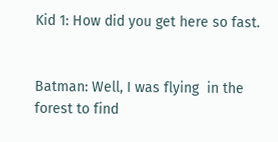Kid 1: How did you get here so fast.


Batman: Well, I was flying  in the forest to find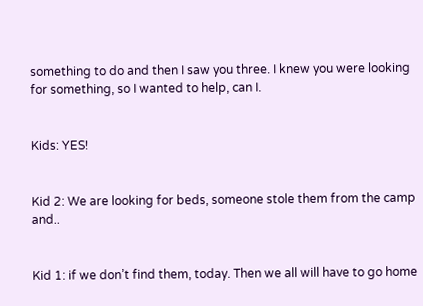something to do and then I saw you three. I knew you were looking for something, so I wanted to help, can I.


Kids: YES!


Kid 2: We are looking for beds, someone stole them from the camp and..


Kid 1: if we don’t find them, today. Then we all will have to go home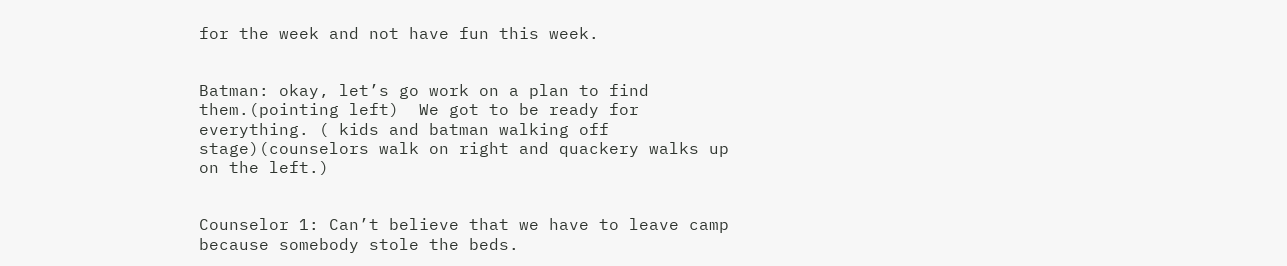for the week and not have fun this week.


Batman: okay, let’s go work on a plan to find them.(pointing left)  We got to be ready for everything. ( kids and batman walking off stage)(counselors walk on right and quackery walks up on the left.)


Counselor 1: Can’t believe that we have to leave camp because somebody stole the beds.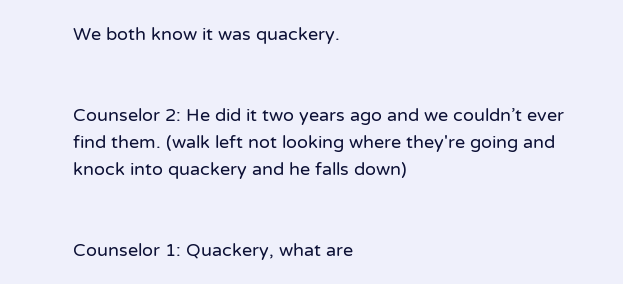We both know it was quackery.


Counselor 2: He did it two years ago and we couldn’t ever find them. (walk left not looking where they're going and knock into quackery and he falls down)


Counselor 1: Quackery, what are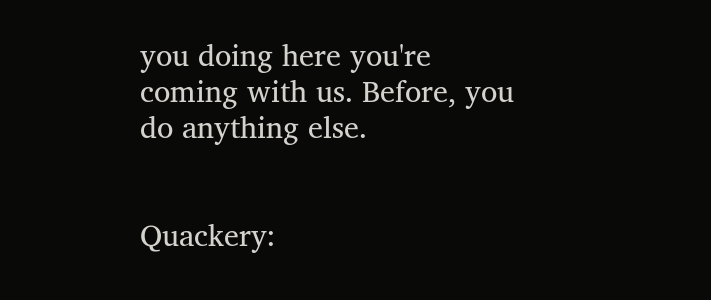you doing here you're coming with us. Before, you do anything else.


Quackery: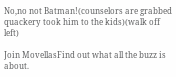No,no not Batman!(counselors are grabbed quackery took him to the kids)(walk off left)

Join MovellasFind out what all the buzz is about.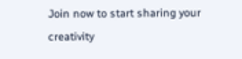Join now to start sharing your creativity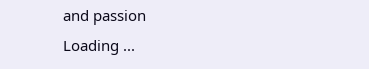and passion
Loading ...